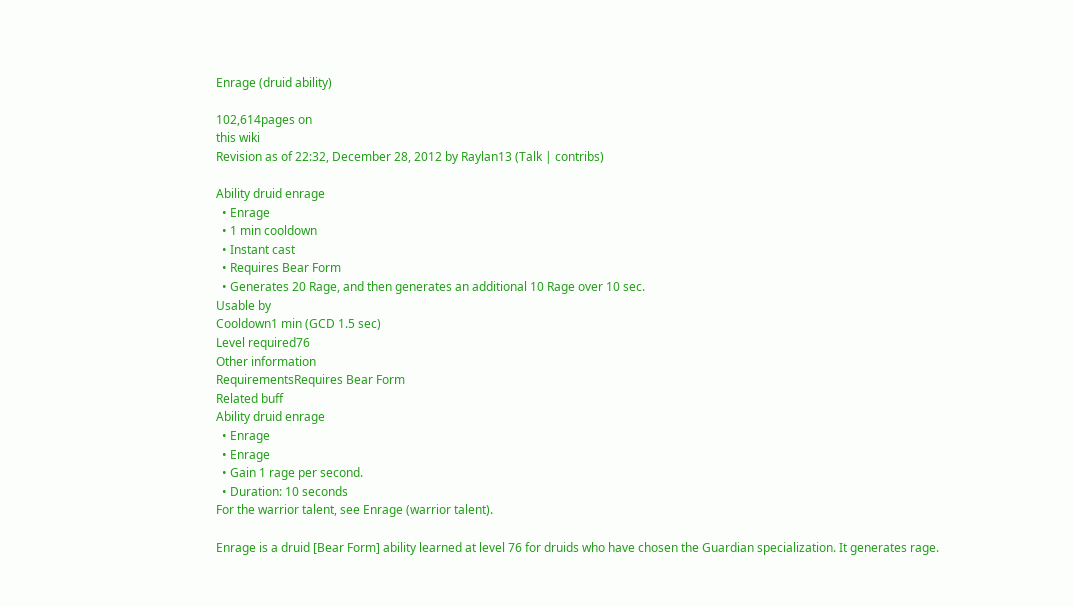Enrage (druid ability)

102,614pages on
this wiki
Revision as of 22:32, December 28, 2012 by Raylan13 (Talk | contribs)

Ability druid enrage
  • Enrage
  • 1 min cooldown
  • Instant cast
  • Requires Bear Form
  • Generates 20 Rage, and then generates an additional 10 Rage over 10 sec.
Usable by
Cooldown1 min (GCD 1.5 sec)
Level required76
Other information
RequirementsRequires Bear Form
Related buff
Ability druid enrage
  • Enrage
  • Enrage
  • Gain 1 rage per second.
  • Duration: 10 seconds
For the warrior talent, see Enrage (warrior talent).

Enrage is a druid [Bear Form] ability learned at level 76 for druids who have chosen the Guardian specialization. It generates rage.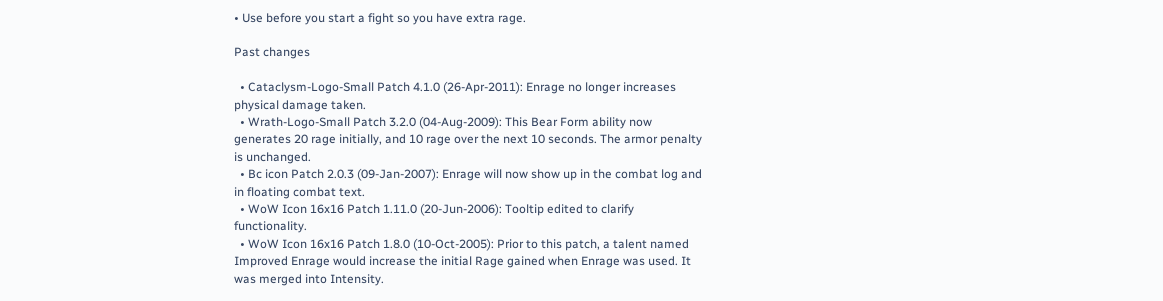• Use before you start a fight so you have extra rage.

Past changes

  • Cataclysm-Logo-Small Patch 4.1.0 (26-Apr-2011): Enrage no longer increases physical damage taken.
  • Wrath-Logo-Small Patch 3.2.0 (04-Aug-2009): This Bear Form ability now generates 20 rage initially, and 10 rage over the next 10 seconds. The armor penalty is unchanged.
  • Bc icon Patch 2.0.3 (09-Jan-2007): Enrage will now show up in the combat log and in floating combat text.
  • WoW Icon 16x16 Patch 1.11.0 (20-Jun-2006): Tooltip edited to clarify functionality.
  • WoW Icon 16x16 Patch 1.8.0 (10-Oct-2005): Prior to this patch, a talent named Improved Enrage would increase the initial Rage gained when Enrage was used. It was merged into Intensity.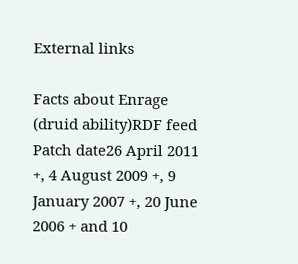External links

Facts about Enrage (druid ability)RDF feed
Patch date26 April 2011 +, 4 August 2009 +, 9 January 2007 +, 20 June 2006 + and 10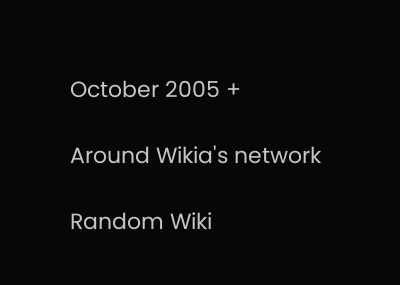October 2005 +

Around Wikia's network

Random Wiki